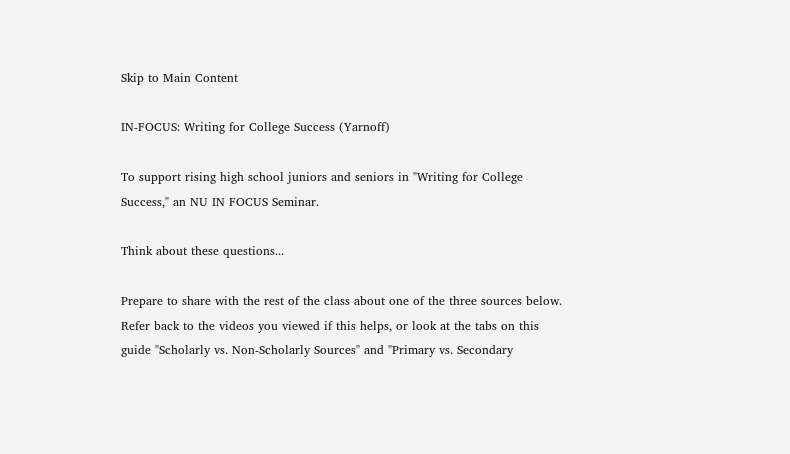Skip to Main Content

IN-FOCUS: Writing for College Success (Yarnoff)

To support rising high school juniors and seniors in "Writing for College Success," an NU IN FOCUS Seminar.

Think about these questions...

Prepare to share with the rest of the class about one of the three sources below.  Refer back to the videos you viewed if this helps, or look at the tabs on this guide "Scholarly vs. Non-Scholarly Sources" and "Primary vs. Secondary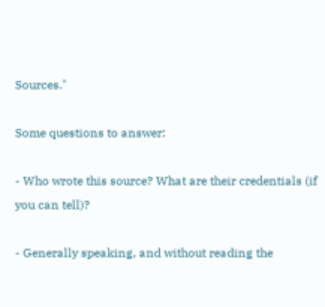Sources."

Some questions to answer:

- Who wrote this source? What are their credentials (if you can tell)?

- Generally speaking, and without reading the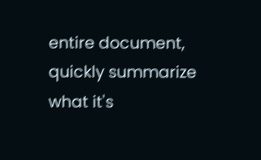entire document, quickly summarize what it's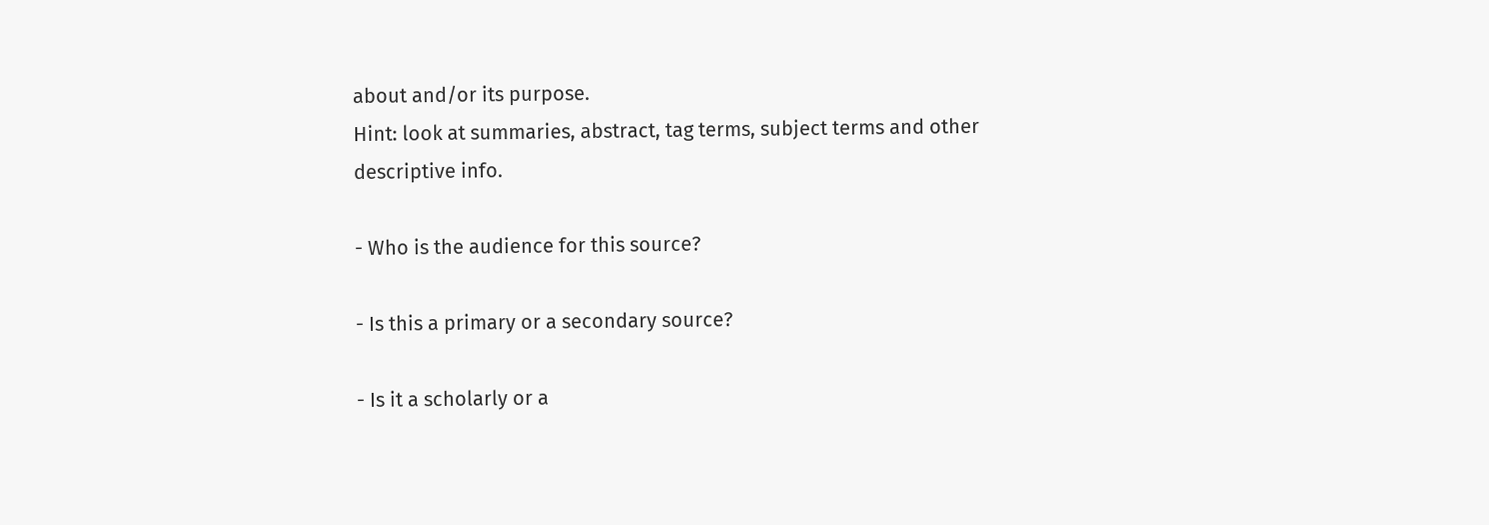about and/or its purpose.
Hint: look at summaries, abstract, tag terms, subject terms and other descriptive info.

- Who is the audience for this source?

- Is this a primary or a secondary source?

- Is it a scholarly or a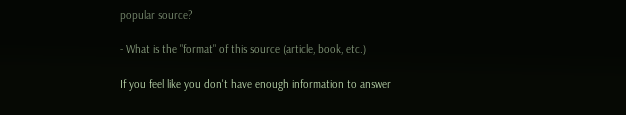popular source?

- What is the "format" of this source (article, book, etc.)

If you feel like you don't have enough information to answer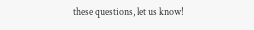these questions, let us know!